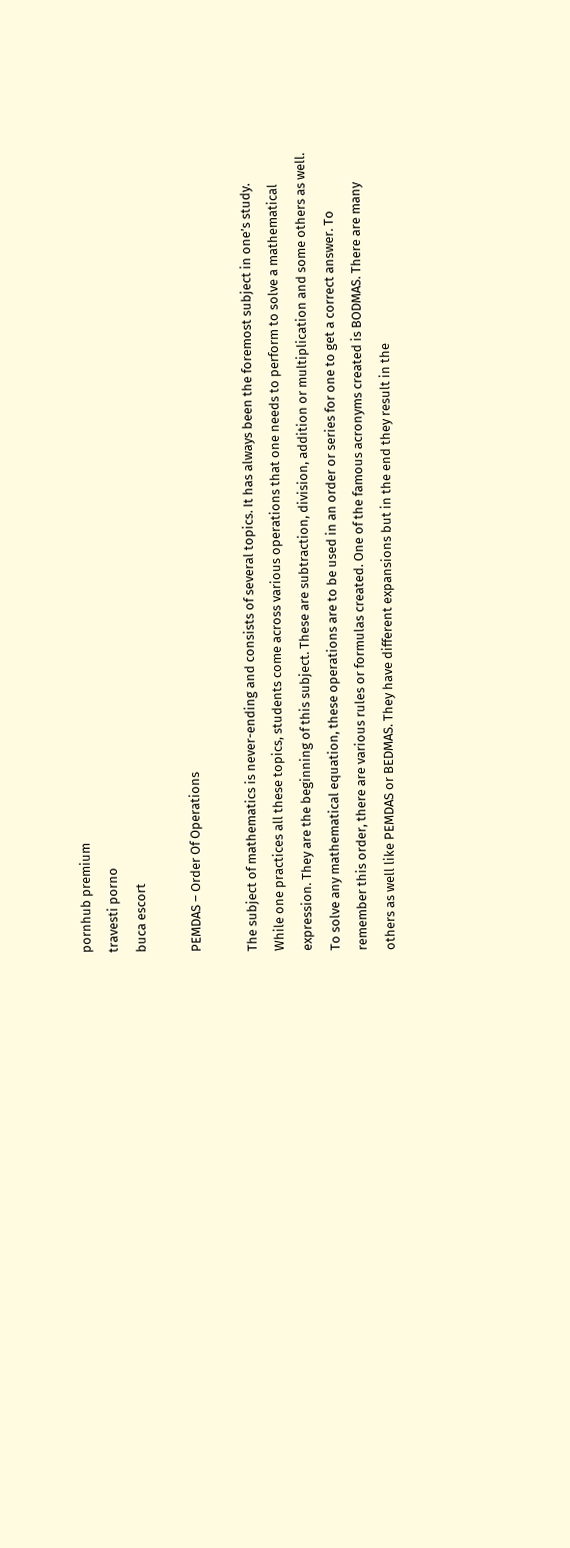pornhub premium
travesti porno
buca escort

PEMDAS – Order Of Operations

The subject of mathematics is never-ending and consists of several topics. It has always been the foremost subject in one’s study. While one practices all these topics, students come across various operations that one needs to perform to solve a mathematical expression. They are the beginning of this subject. These are subtraction, division, addition or multiplication and some others as well. To solve any mathematical equation, these operations are to be used in an order or series for one to get a correct answer. To remember this order, there are various rules or formulas created. One of the famous acronyms created is BODMAS. There are many others as well like PEMDAS or BEDMAS. They have different expansions but in the end they result in the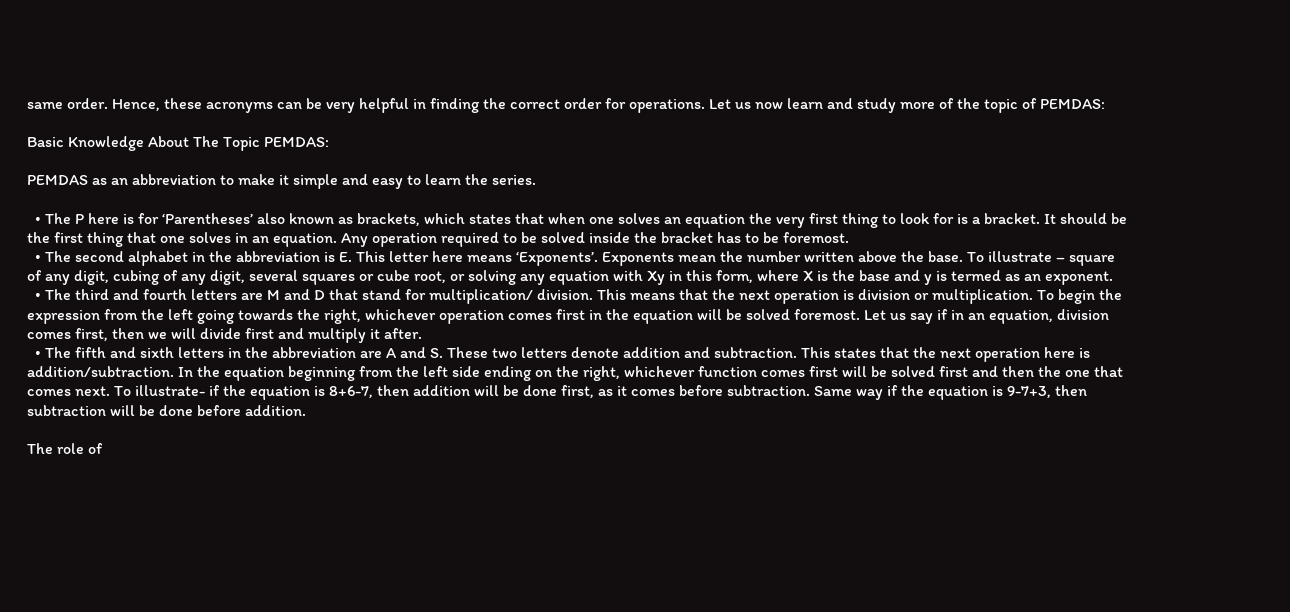same order. Hence, these acronyms can be very helpful in finding the correct order for operations. Let us now learn and study more of the topic of PEMDAS:

Basic Knowledge About The Topic PEMDAS:

PEMDAS as an abbreviation to make it simple and easy to learn the series.

  • The P here is for ‘Parentheses’ also known as brackets, which states that when one solves an equation the very first thing to look for is a bracket. It should be the first thing that one solves in an equation. Any operation required to be solved inside the bracket has to be foremost.
  • The second alphabet in the abbreviation is E. This letter here means ‘Exponents’. Exponents mean the number written above the base. To illustrate – square of any digit, cubing of any digit, several squares or cube root, or solving any equation with Xy in this form, where X is the base and y is termed as an exponent.
  • The third and fourth letters are M and D that stand for multiplication/ division. This means that the next operation is division or multiplication. To begin the expression from the left going towards the right, whichever operation comes first in the equation will be solved foremost. Let us say if in an equation, division comes first, then we will divide first and multiply it after.
  • The fifth and sixth letters in the abbreviation are A and S. These two letters denote addition and subtraction. This states that the next operation here is addition/subtraction. In the equation beginning from the left side ending on the right, whichever function comes first will be solved first and then the one that comes next. To illustrate- if the equation is 8+6-7, then addition will be done first, as it comes before subtraction. Same way if the equation is 9-7+3, then subtraction will be done before addition.

The role of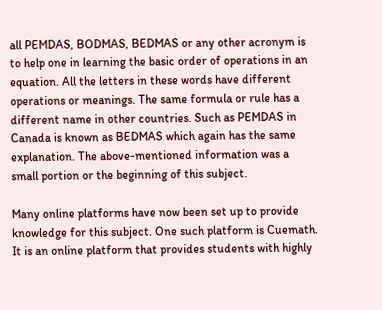all PEMDAS, BODMAS, BEDMAS or any other acronym is to help one in learning the basic order of operations in an equation. All the letters in these words have different operations or meanings. The same formula or rule has a different name in other countries. Such as PEMDAS in Canada is known as BEDMAS which again has the same explanation. The above-mentioned information was a small portion or the beginning of this subject.

Many online platforms have now been set up to provide knowledge for this subject. One such platform is Cuemath. It is an online platform that provides students with highly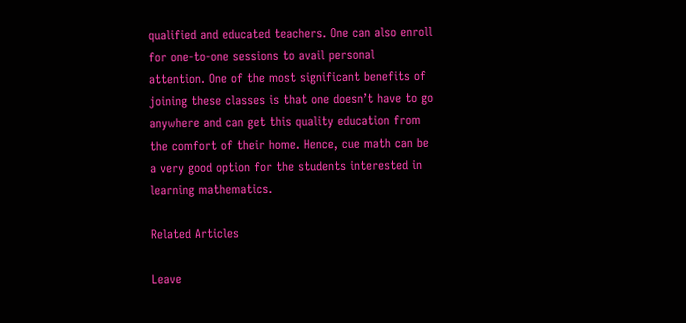qualified and educated teachers. One can also enroll for one-to-one sessions to avail personal attention. One of the most significant benefits of joining these classes is that one doesn’t have to go anywhere and can get this quality education from the comfort of their home. Hence, cue math can be a very good option for the students interested in learning mathematics.

Related Articles

Leave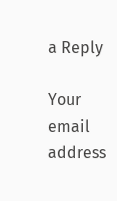a Reply

Your email address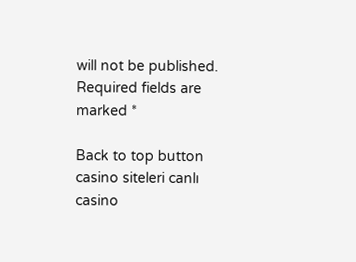will not be published. Required fields are marked *

Back to top button
casino siteleri canlı casino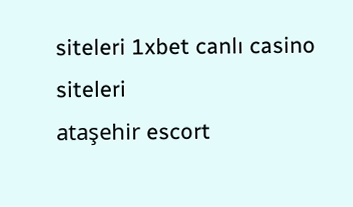siteleri 1xbet canlı casino siteleri
ataşehir escort